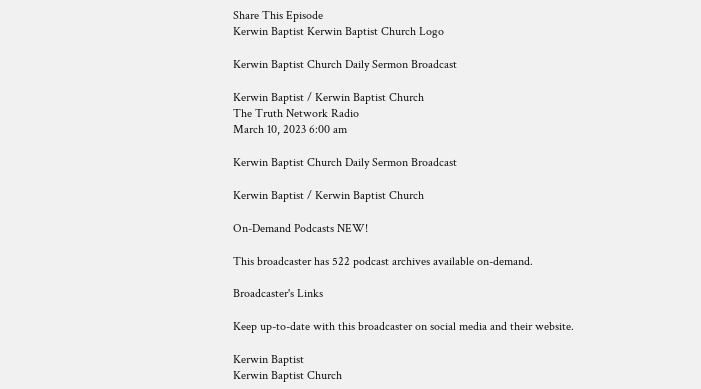Share This Episode
Kerwin Baptist Kerwin Baptist Church Logo

Kerwin Baptist Church Daily Sermon Broadcast

Kerwin Baptist / Kerwin Baptist Church
The Truth Network Radio
March 10, 2023 6:00 am

Kerwin Baptist Church Daily Sermon Broadcast

Kerwin Baptist / Kerwin Baptist Church

On-Demand Podcasts NEW!

This broadcaster has 522 podcast archives available on-demand.

Broadcaster's Links

Keep up-to-date with this broadcaster on social media and their website.

Kerwin Baptist
Kerwin Baptist Church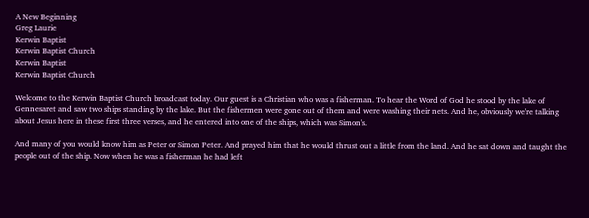A New Beginning
Greg Laurie
Kerwin Baptist
Kerwin Baptist Church
Kerwin Baptist
Kerwin Baptist Church

Welcome to the Kerwin Baptist Church broadcast today. Our guest is a Christian who was a fisherman. To hear the Word of God he stood by the lake of Gennesaret and saw two ships standing by the lake. But the fishermen were gone out of them and were washing their nets. And he, obviously we're talking about Jesus here in these first three verses, and he entered into one of the ships, which was Simon's.

And many of you would know him as Peter or Simon Peter. And prayed him that he would thrust out a little from the land. And he sat down and taught the people out of the ship. Now when he was a fisherman he had left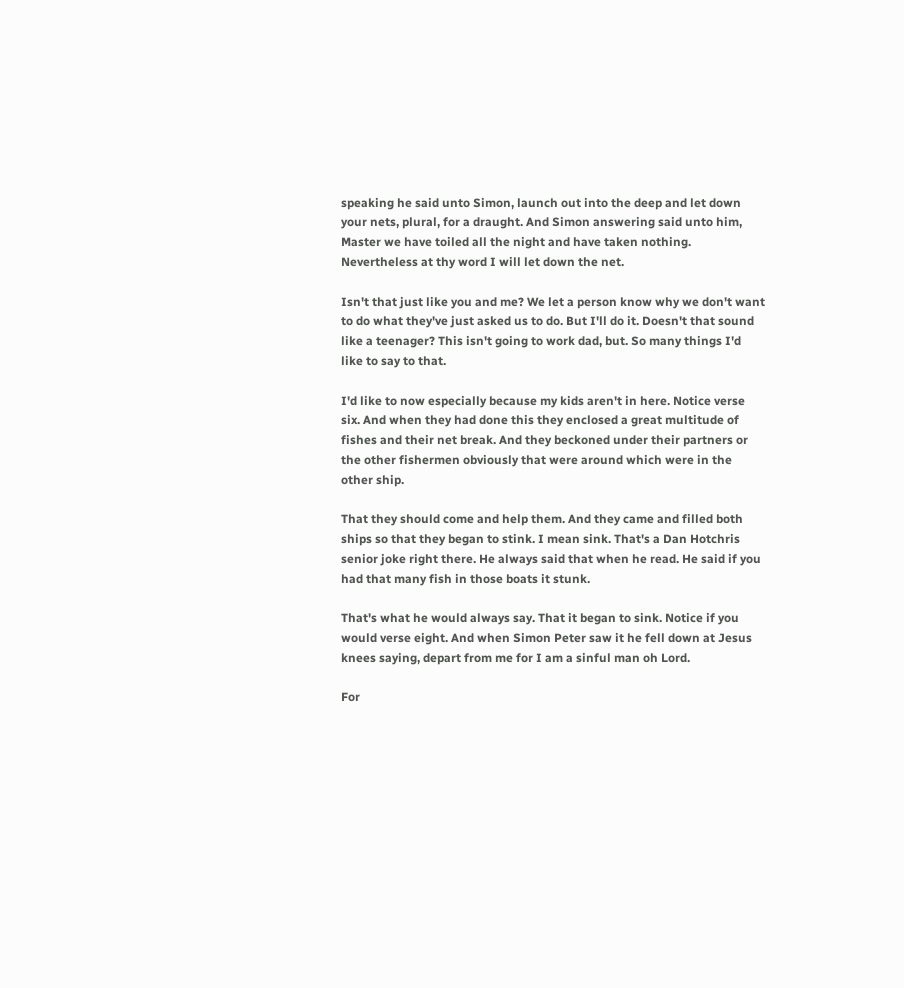speaking he said unto Simon, launch out into the deep and let down your nets, plural, for a draught. And Simon answering said unto him, Master we have toiled all the night and have taken nothing. Nevertheless at thy word I will let down the net.

Isn't that just like you and me? We let a person know why we don't want to do what they've just asked us to do. But I'll do it. Doesn't that sound like a teenager? This isn't going to work dad, but. So many things I'd like to say to that.

I'd like to now especially because my kids aren't in here. Notice verse six. And when they had done this they enclosed a great multitude of fishes and their net break. And they beckoned under their partners or the other fishermen obviously that were around which were in the other ship.

That they should come and help them. And they came and filled both ships so that they began to stink. I mean sink. That's a Dan Hotchris senior joke right there. He always said that when he read. He said if you had that many fish in those boats it stunk.

That's what he would always say. That it began to sink. Notice if you would verse eight. And when Simon Peter saw it he fell down at Jesus knees saying, depart from me for I am a sinful man oh Lord.

For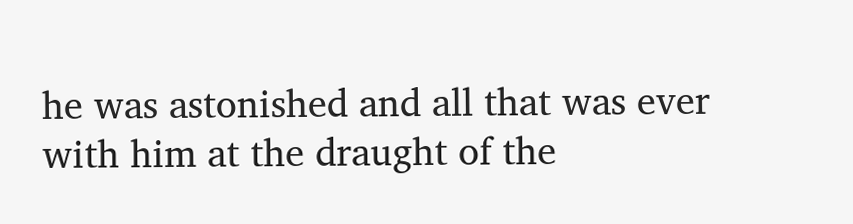he was astonished and all that was ever with him at the draught of the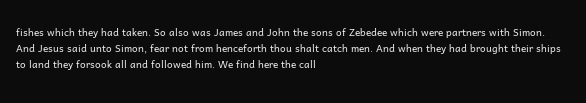fishes which they had taken. So also was James and John the sons of Zebedee which were partners with Simon. And Jesus said unto Simon, fear not from henceforth thou shalt catch men. And when they had brought their ships to land they forsook all and followed him. We find here the call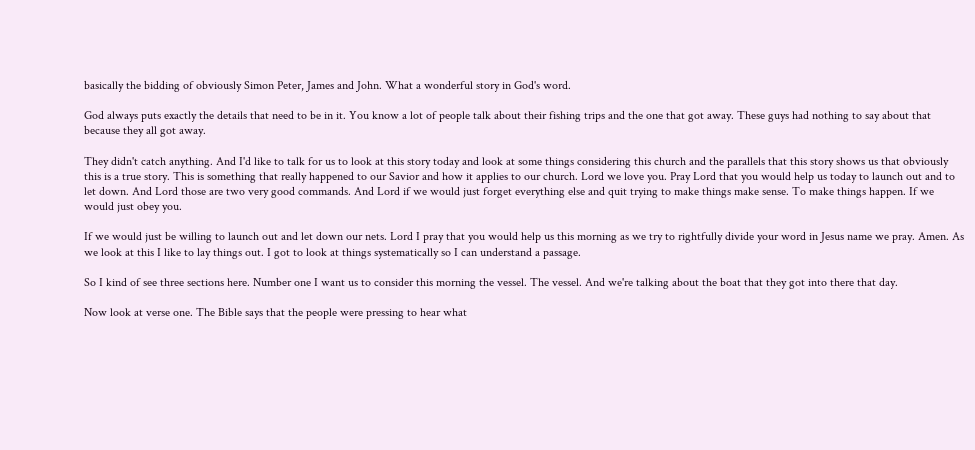basically the bidding of obviously Simon Peter, James and John. What a wonderful story in God's word.

God always puts exactly the details that need to be in it. You know a lot of people talk about their fishing trips and the one that got away. These guys had nothing to say about that because they all got away.

They didn't catch anything. And I'd like to talk for us to look at this story today and look at some things considering this church and the parallels that this story shows us that obviously this is a true story. This is something that really happened to our Savior and how it applies to our church. Lord we love you. Pray Lord that you would help us today to launch out and to let down. And Lord those are two very good commands. And Lord if we would just forget everything else and quit trying to make things make sense. To make things happen. If we would just obey you.

If we would just be willing to launch out and let down our nets. Lord I pray that you would help us this morning as we try to rightfully divide your word in Jesus name we pray. Amen. As we look at this I like to lay things out. I got to look at things systematically so I can understand a passage.

So I kind of see three sections here. Number one I want us to consider this morning the vessel. The vessel. And we're talking about the boat that they got into there that day.

Now look at verse one. The Bible says that the people were pressing to hear what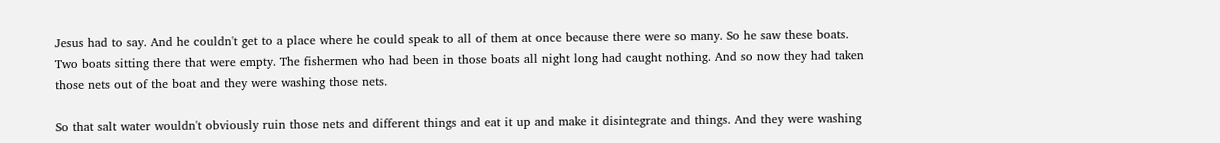Jesus had to say. And he couldn't get to a place where he could speak to all of them at once because there were so many. So he saw these boats. Two boats sitting there that were empty. The fishermen who had been in those boats all night long had caught nothing. And so now they had taken those nets out of the boat and they were washing those nets.

So that salt water wouldn't obviously ruin those nets and different things and eat it up and make it disintegrate and things. And they were washing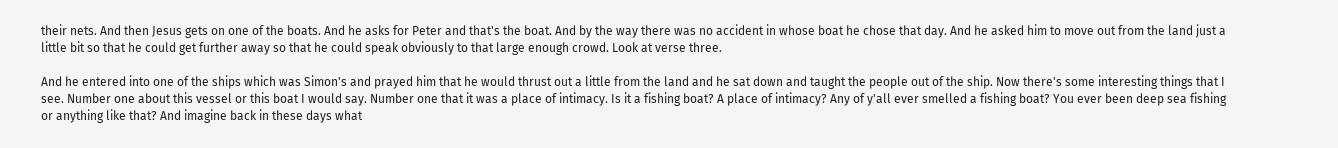their nets. And then Jesus gets on one of the boats. And he asks for Peter and that's the boat. And by the way there was no accident in whose boat he chose that day. And he asked him to move out from the land just a little bit so that he could get further away so that he could speak obviously to that large enough crowd. Look at verse three.

And he entered into one of the ships which was Simon's and prayed him that he would thrust out a little from the land and he sat down and taught the people out of the ship. Now there's some interesting things that I see. Number one about this vessel or this boat I would say. Number one that it was a place of intimacy. Is it a fishing boat? A place of intimacy? Any of y'all ever smelled a fishing boat? You ever been deep sea fishing or anything like that? And imagine back in these days what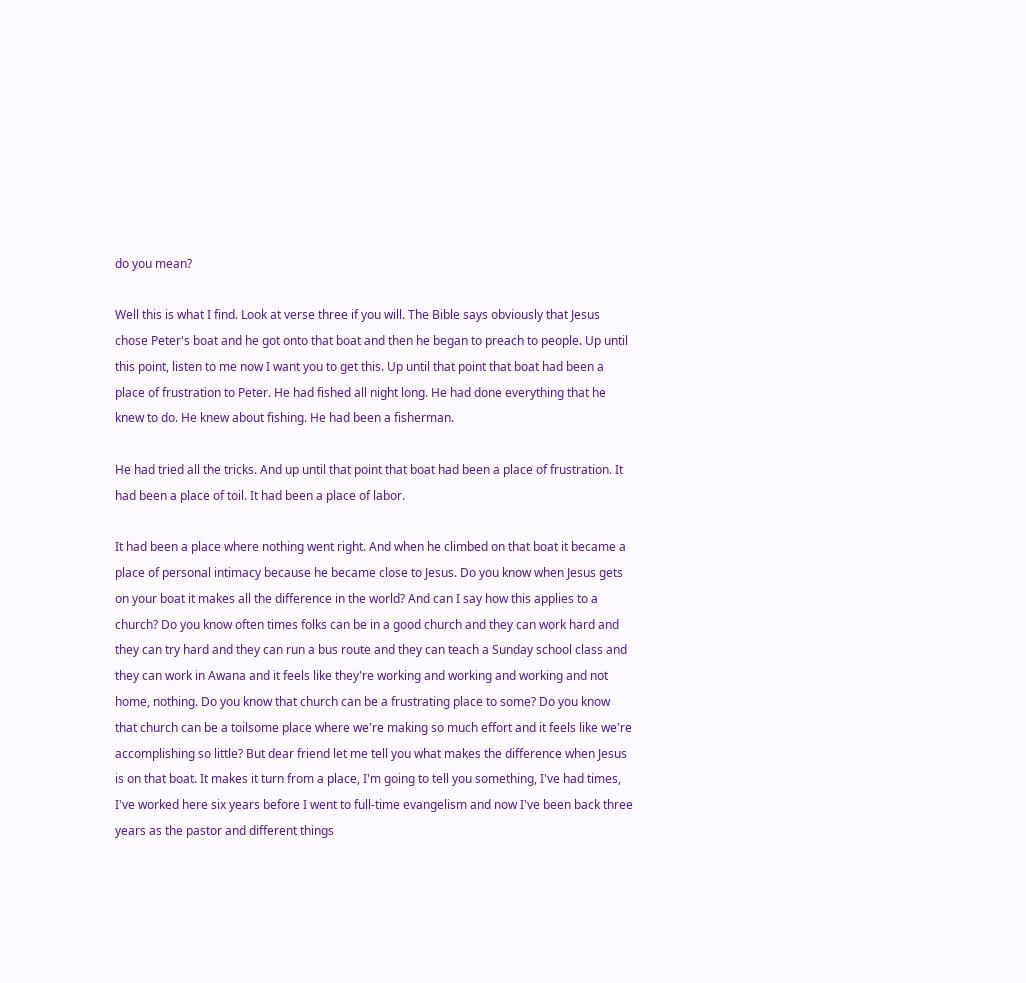do you mean?

Well this is what I find. Look at verse three if you will. The Bible says obviously that Jesus chose Peter's boat and he got onto that boat and then he began to preach to people. Up until this point, listen to me now I want you to get this. Up until that point that boat had been a place of frustration to Peter. He had fished all night long. He had done everything that he knew to do. He knew about fishing. He had been a fisherman.

He had tried all the tricks. And up until that point that boat had been a place of frustration. It had been a place of toil. It had been a place of labor.

It had been a place where nothing went right. And when he climbed on that boat it became a place of personal intimacy because he became close to Jesus. Do you know when Jesus gets on your boat it makes all the difference in the world? And can I say how this applies to a church? Do you know often times folks can be in a good church and they can work hard and they can try hard and they can run a bus route and they can teach a Sunday school class and they can work in Awana and it feels like they're working and working and working and not home, nothing. Do you know that church can be a frustrating place to some? Do you know that church can be a toilsome place where we're making so much effort and it feels like we're accomplishing so little? But dear friend let me tell you what makes the difference when Jesus is on that boat. It makes it turn from a place, I'm going to tell you something, I've had times, I've worked here six years before I went to full-time evangelism and now I've been back three years as the pastor and different things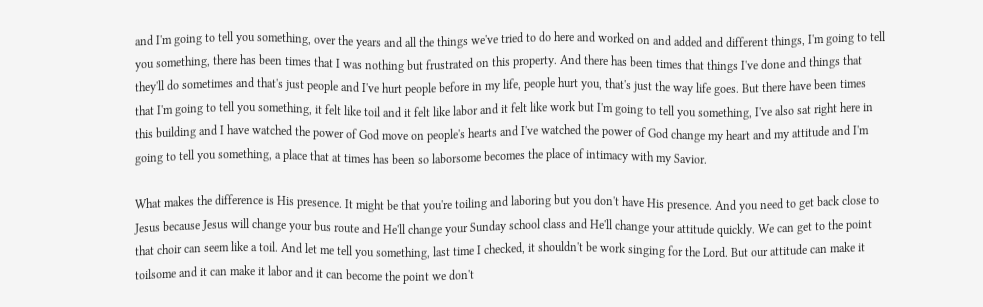and I'm going to tell you something, over the years and all the things we've tried to do here and worked on and added and different things, I'm going to tell you something, there has been times that I was nothing but frustrated on this property. And there has been times that things I've done and things that they'll do sometimes and that's just people and I've hurt people before in my life, people hurt you, that's just the way life goes. But there have been times that I'm going to tell you something, it felt like toil and it felt like labor and it felt like work but I'm going to tell you something, I've also sat right here in this building and I have watched the power of God move on people's hearts and I've watched the power of God change my heart and my attitude and I'm going to tell you something, a place that at times has been so laborsome becomes the place of intimacy with my Savior.

What makes the difference is His presence. It might be that you're toiling and laboring but you don't have His presence. And you need to get back close to Jesus because Jesus will change your bus route and He'll change your Sunday school class and He'll change your attitude quickly. We can get to the point that choir can seem like a toil. And let me tell you something, last time I checked, it shouldn't be work singing for the Lord. But our attitude can make it toilsome and it can make it labor and it can become the point we don't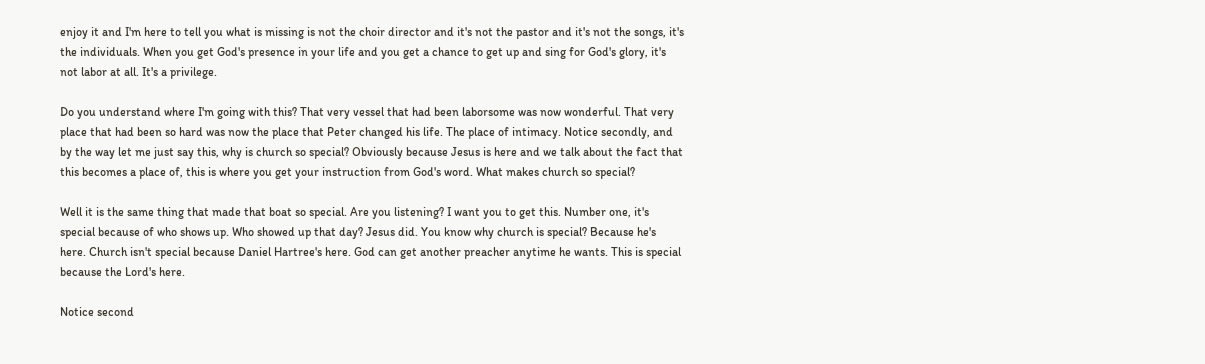enjoy it and I'm here to tell you what is missing is not the choir director and it's not the pastor and it's not the songs, it's the individuals. When you get God's presence in your life and you get a chance to get up and sing for God's glory, it's not labor at all. It's a privilege.

Do you understand where I'm going with this? That very vessel that had been laborsome was now wonderful. That very place that had been so hard was now the place that Peter changed his life. The place of intimacy. Notice secondly, and by the way let me just say this, why is church so special? Obviously because Jesus is here and we talk about the fact that this becomes a place of, this is where you get your instruction from God's word. What makes church so special?

Well it is the same thing that made that boat so special. Are you listening? I want you to get this. Number one, it's special because of who shows up. Who showed up that day? Jesus did. You know why church is special? Because he's here. Church isn't special because Daniel Hartree's here. God can get another preacher anytime he wants. This is special because the Lord's here.

Notice second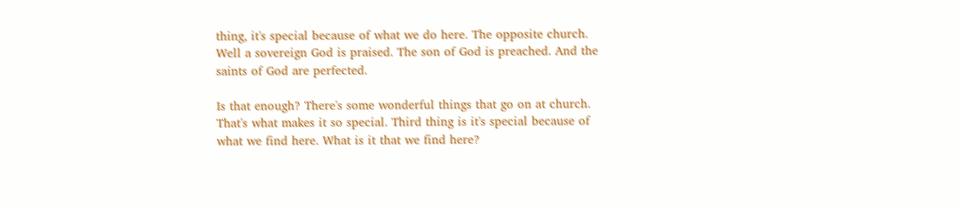thing, it's special because of what we do here. The opposite church. Well a sovereign God is praised. The son of God is preached. And the saints of God are perfected.

Is that enough? There's some wonderful things that go on at church. That's what makes it so special. Third thing is it's special because of what we find here. What is it that we find here?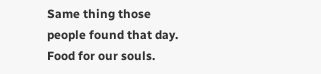Same thing those people found that day. Food for our souls.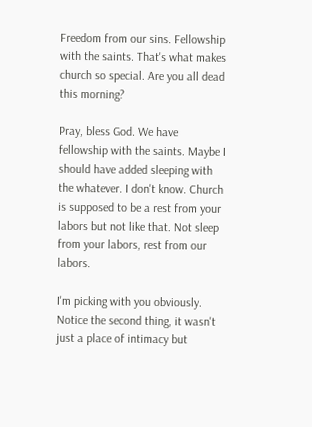Freedom from our sins. Fellowship with the saints. That's what makes church so special. Are you all dead this morning?

Pray, bless God. We have fellowship with the saints. Maybe I should have added sleeping with the whatever. I don't know. Church is supposed to be a rest from your labors but not like that. Not sleep from your labors, rest from our labors.

I'm picking with you obviously. Notice the second thing, it wasn't just a place of intimacy but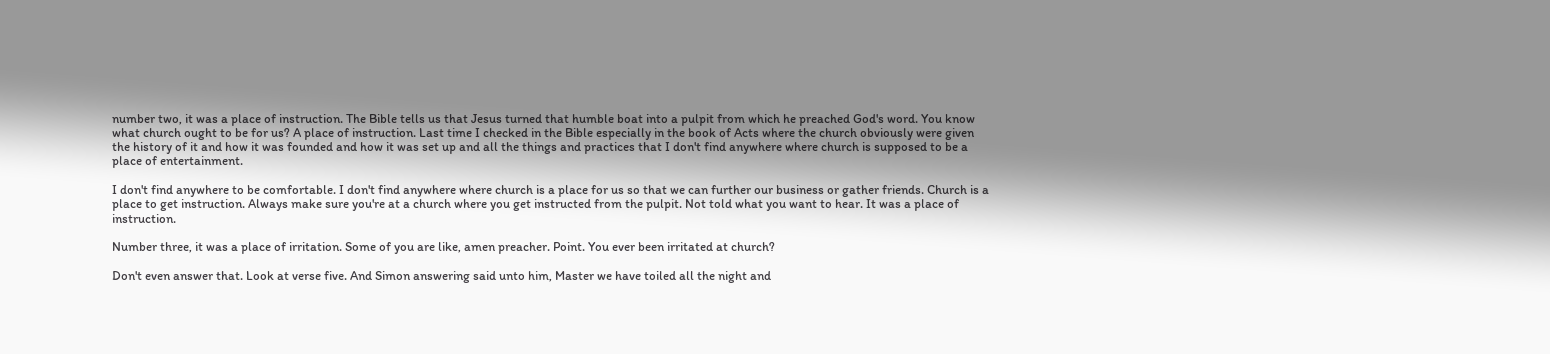number two, it was a place of instruction. The Bible tells us that Jesus turned that humble boat into a pulpit from which he preached God's word. You know what church ought to be for us? A place of instruction. Last time I checked in the Bible especially in the book of Acts where the church obviously were given the history of it and how it was founded and how it was set up and all the things and practices that I don't find anywhere where church is supposed to be a place of entertainment.

I don't find anywhere to be comfortable. I don't find anywhere where church is a place for us so that we can further our business or gather friends. Church is a place to get instruction. Always make sure you're at a church where you get instructed from the pulpit. Not told what you want to hear. It was a place of instruction.

Number three, it was a place of irritation. Some of you are like, amen preacher. Point. You ever been irritated at church?

Don't even answer that. Look at verse five. And Simon answering said unto him, Master we have toiled all the night and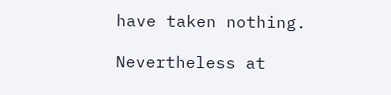have taken nothing.

Nevertheless at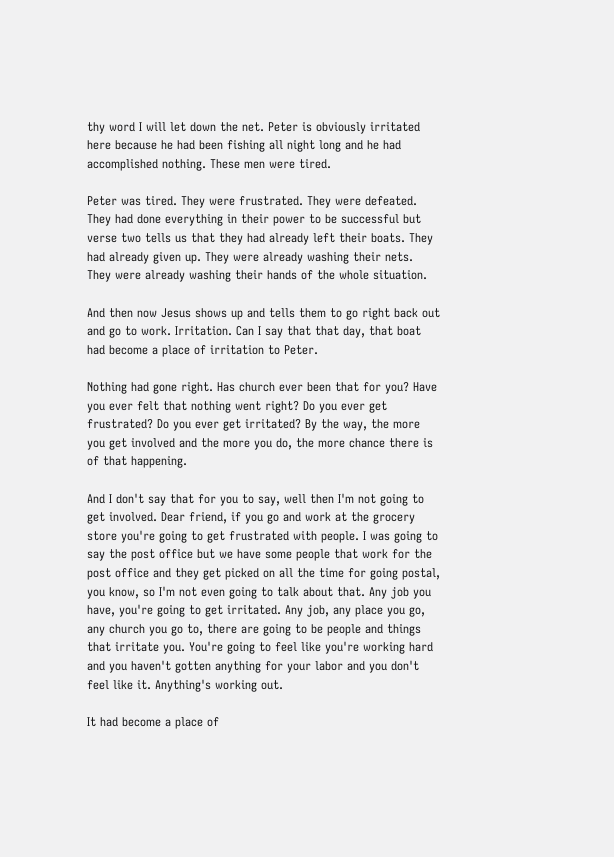thy word I will let down the net. Peter is obviously irritated here because he had been fishing all night long and he had accomplished nothing. These men were tired.

Peter was tired. They were frustrated. They were defeated. They had done everything in their power to be successful but verse two tells us that they had already left their boats. They had already given up. They were already washing their nets. They were already washing their hands of the whole situation.

And then now Jesus shows up and tells them to go right back out and go to work. Irritation. Can I say that that day, that boat had become a place of irritation to Peter.

Nothing had gone right. Has church ever been that for you? Have you ever felt that nothing went right? Do you ever get frustrated? Do you ever get irritated? By the way, the more you get involved and the more you do, the more chance there is of that happening.

And I don't say that for you to say, well then I'm not going to get involved. Dear friend, if you go and work at the grocery store you're going to get frustrated with people. I was going to say the post office but we have some people that work for the post office and they get picked on all the time for going postal, you know, so I'm not even going to talk about that. Any job you have, you're going to get irritated. Any job, any place you go, any church you go to, there are going to be people and things that irritate you. You're going to feel like you're working hard and you haven't gotten anything for your labor and you don't feel like it. Anything's working out.

It had become a place of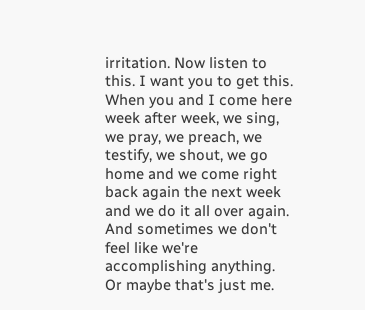irritation. Now listen to this. I want you to get this. When you and I come here week after week, we sing, we pray, we preach, we testify, we shout, we go home and we come right back again the next week and we do it all over again. And sometimes we don't feel like we're accomplishing anything. Or maybe that's just me.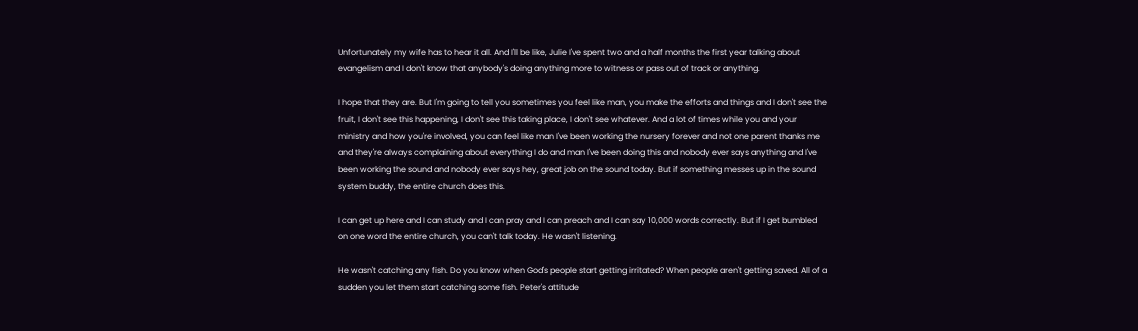Unfortunately my wife has to hear it all. And I'll be like, Julie I've spent two and a half months the first year talking about evangelism and I don't know that anybody's doing anything more to witness or pass out of track or anything.

I hope that they are. But I'm going to tell you sometimes you feel like man, you make the efforts and things and I don't see the fruit, I don't see this happening, I don't see this taking place, I don't see whatever. And a lot of times while you and your ministry and how you're involved, you can feel like man I've been working the nursery forever and not one parent thanks me and they're always complaining about everything I do and man I've been doing this and nobody ever says anything and I've been working the sound and nobody ever says hey, great job on the sound today. But if something messes up in the sound system buddy, the entire church does this.

I can get up here and I can study and I can pray and I can preach and I can say 10,000 words correctly. But if I get bumbled on one word the entire church, you can't talk today. He wasn't listening.

He wasn't catching any fish. Do you know when God's people start getting irritated? When people aren't getting saved. All of a sudden you let them start catching some fish. Peter's attitude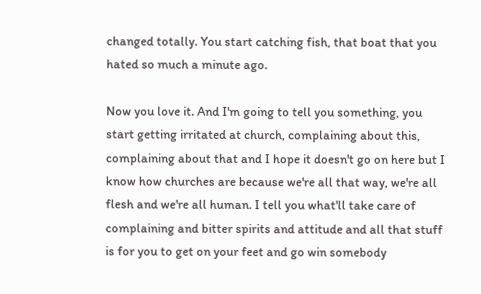changed totally. You start catching fish, that boat that you hated so much a minute ago.

Now you love it. And I'm going to tell you something, you start getting irritated at church, complaining about this, complaining about that and I hope it doesn't go on here but I know how churches are because we're all that way, we're all flesh and we're all human. I tell you what'll take care of complaining and bitter spirits and attitude and all that stuff is for you to get on your feet and go win somebody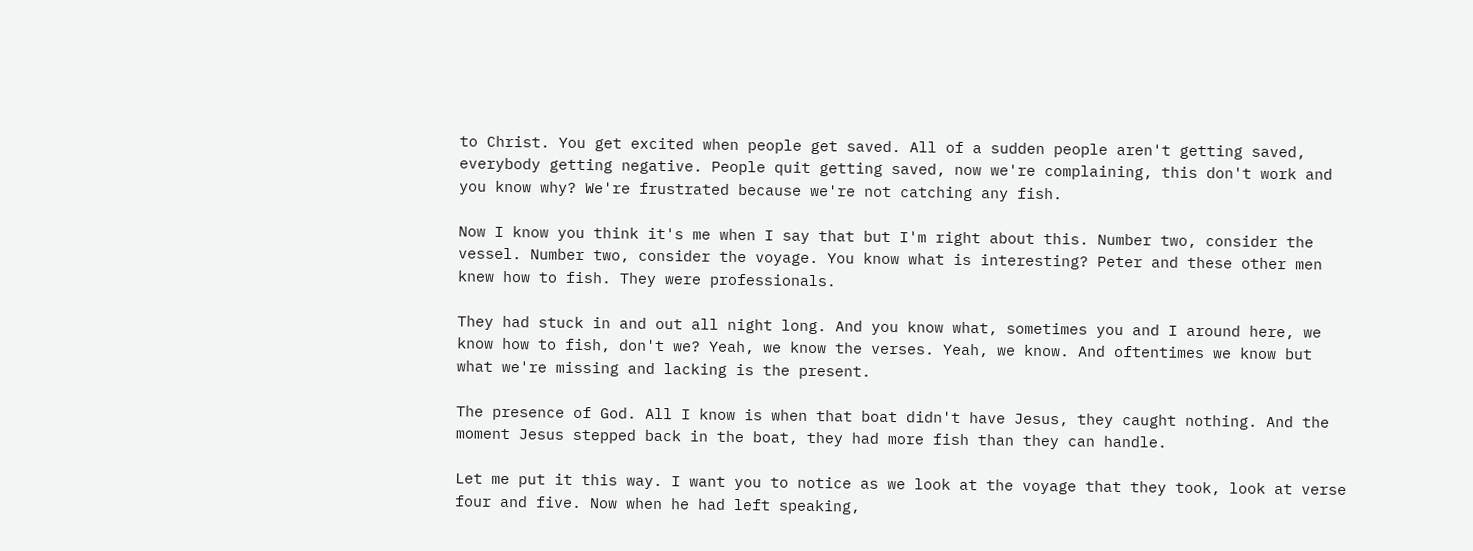to Christ. You get excited when people get saved. All of a sudden people aren't getting saved, everybody getting negative. People quit getting saved, now we're complaining, this don't work and you know why? We're frustrated because we're not catching any fish.

Now I know you think it's me when I say that but I'm right about this. Number two, consider the vessel. Number two, consider the voyage. You know what is interesting? Peter and these other men knew how to fish. They were professionals.

They had stuck in and out all night long. And you know what, sometimes you and I around here, we know how to fish, don't we? Yeah, we know the verses. Yeah, we know. And oftentimes we know but what we're missing and lacking is the present.

The presence of God. All I know is when that boat didn't have Jesus, they caught nothing. And the moment Jesus stepped back in the boat, they had more fish than they can handle.

Let me put it this way. I want you to notice as we look at the voyage that they took, look at verse four and five. Now when he had left speaking,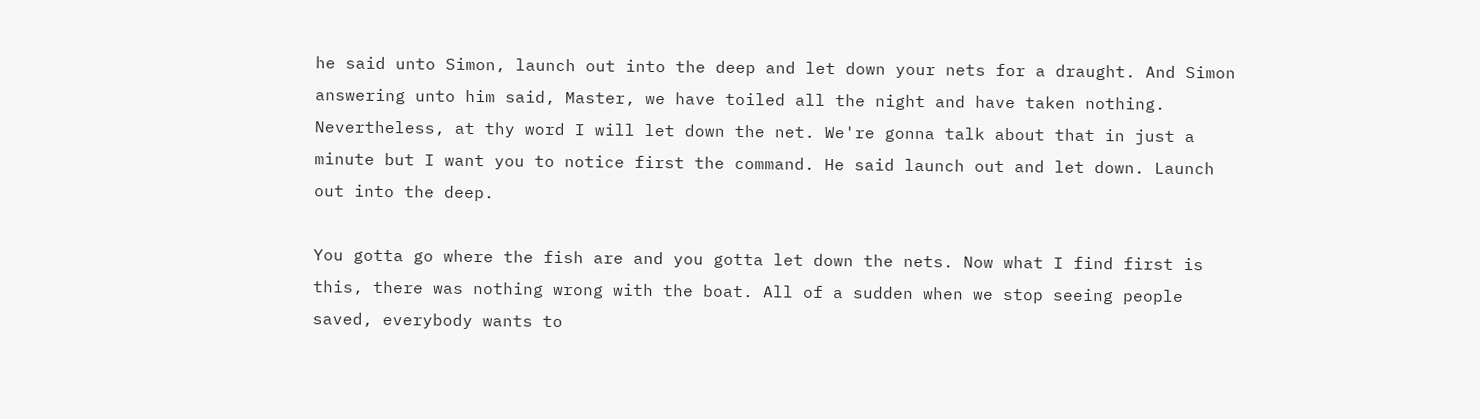he said unto Simon, launch out into the deep and let down your nets for a draught. And Simon answering unto him said, Master, we have toiled all the night and have taken nothing. Nevertheless, at thy word I will let down the net. We're gonna talk about that in just a minute but I want you to notice first the command. He said launch out and let down. Launch out into the deep.

You gotta go where the fish are and you gotta let down the nets. Now what I find first is this, there was nothing wrong with the boat. All of a sudden when we stop seeing people saved, everybody wants to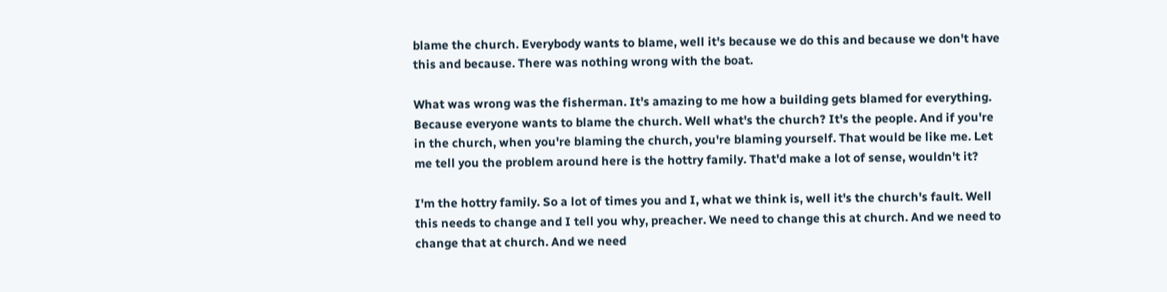blame the church. Everybody wants to blame, well it's because we do this and because we don't have this and because. There was nothing wrong with the boat.

What was wrong was the fisherman. It's amazing to me how a building gets blamed for everything. Because everyone wants to blame the church. Well what's the church? It's the people. And if you're in the church, when you're blaming the church, you're blaming yourself. That would be like me. Let me tell you the problem around here is the hottry family. That'd make a lot of sense, wouldn't it?

I'm the hottry family. So a lot of times you and I, what we think is, well it's the church's fault. Well this needs to change and I tell you why, preacher. We need to change this at church. And we need to change that at church. And we need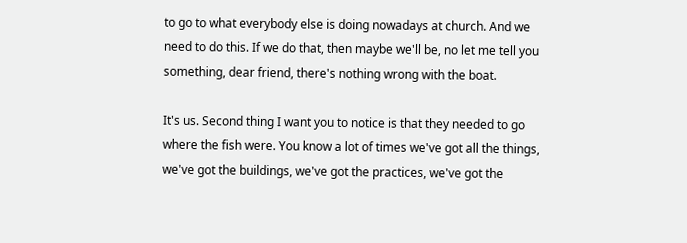to go to what everybody else is doing nowadays at church. And we need to do this. If we do that, then maybe we'll be, no let me tell you something, dear friend, there's nothing wrong with the boat.

It's us. Second thing I want you to notice is that they needed to go where the fish were. You know a lot of times we've got all the things, we've got the buildings, we've got the practices, we've got the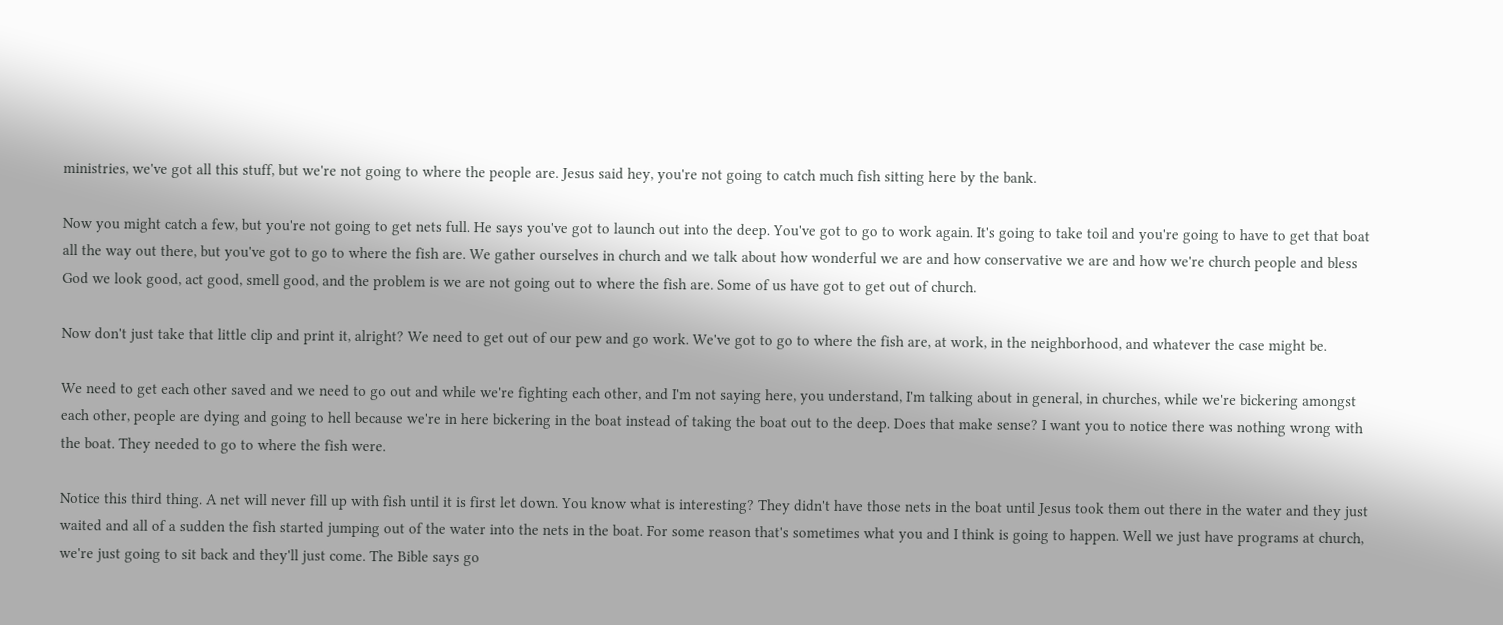ministries, we've got all this stuff, but we're not going to where the people are. Jesus said hey, you're not going to catch much fish sitting here by the bank.

Now you might catch a few, but you're not going to get nets full. He says you've got to launch out into the deep. You've got to go to work again. It's going to take toil and you're going to have to get that boat all the way out there, but you've got to go to where the fish are. We gather ourselves in church and we talk about how wonderful we are and how conservative we are and how we're church people and bless God we look good, act good, smell good, and the problem is we are not going out to where the fish are. Some of us have got to get out of church.

Now don't just take that little clip and print it, alright? We need to get out of our pew and go work. We've got to go to where the fish are, at work, in the neighborhood, and whatever the case might be.

We need to get each other saved and we need to go out and while we're fighting each other, and I'm not saying here, you understand, I'm talking about in general, in churches, while we're bickering amongst each other, people are dying and going to hell because we're in here bickering in the boat instead of taking the boat out to the deep. Does that make sense? I want you to notice there was nothing wrong with the boat. They needed to go to where the fish were.

Notice this third thing. A net will never fill up with fish until it is first let down. You know what is interesting? They didn't have those nets in the boat until Jesus took them out there in the water and they just waited and all of a sudden the fish started jumping out of the water into the nets in the boat. For some reason that's sometimes what you and I think is going to happen. Well we just have programs at church, we're just going to sit back and they'll just come. The Bible says go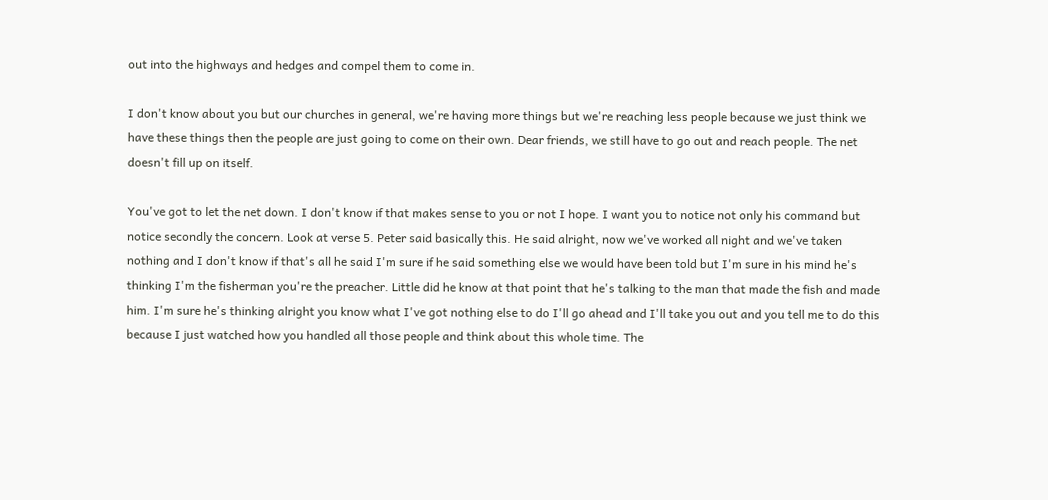out into the highways and hedges and compel them to come in.

I don't know about you but our churches in general, we're having more things but we're reaching less people because we just think we have these things then the people are just going to come on their own. Dear friends, we still have to go out and reach people. The net doesn't fill up on itself.

You've got to let the net down. I don't know if that makes sense to you or not I hope. I want you to notice not only his command but notice secondly the concern. Look at verse 5. Peter said basically this. He said alright, now we've worked all night and we've taken nothing and I don't know if that's all he said I'm sure if he said something else we would have been told but I'm sure in his mind he's thinking I'm the fisherman you're the preacher. Little did he know at that point that he's talking to the man that made the fish and made him. I'm sure he's thinking alright you know what I've got nothing else to do I'll go ahead and I'll take you out and you tell me to do this because I just watched how you handled all those people and think about this whole time. The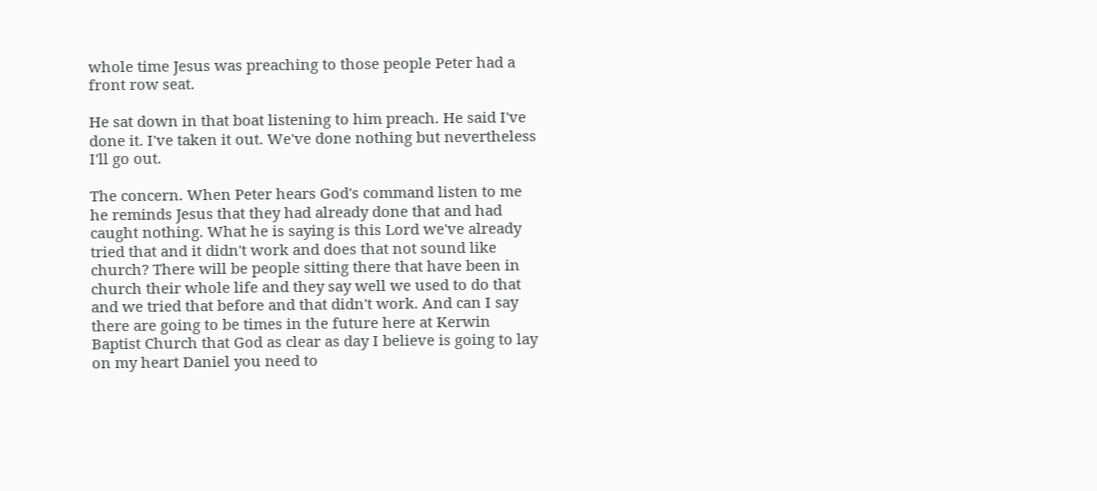whole time Jesus was preaching to those people Peter had a front row seat.

He sat down in that boat listening to him preach. He said I've done it. I've taken it out. We've done nothing but nevertheless I'll go out.

The concern. When Peter hears God's command listen to me he reminds Jesus that they had already done that and had caught nothing. What he is saying is this Lord we've already tried that and it didn't work and does that not sound like church? There will be people sitting there that have been in church their whole life and they say well we used to do that and we tried that before and that didn't work. And can I say there are going to be times in the future here at Kerwin Baptist Church that God as clear as day I believe is going to lay on my heart Daniel you need to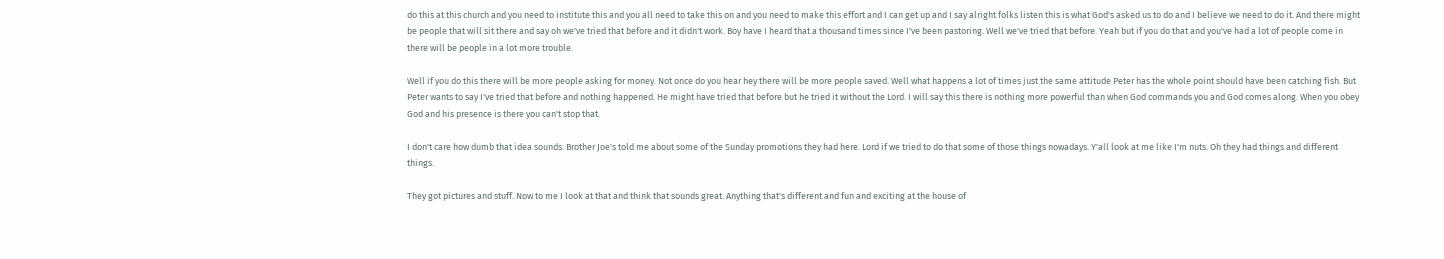do this at this church and you need to institute this and you all need to take this on and you need to make this effort and I can get up and I say alright folks listen this is what God's asked us to do and I believe we need to do it. And there might be people that will sit there and say oh we've tried that before and it didn't work. Boy have I heard that a thousand times since I've been pastoring. Well we've tried that before. Yeah but if you do that and you've had a lot of people come in there will be people in a lot more trouble.

Well if you do this there will be more people asking for money. Not once do you hear hey there will be more people saved. Well what happens a lot of times just the same attitude Peter has the whole point should have been catching fish. But Peter wants to say I've tried that before and nothing happened. He might have tried that before but he tried it without the Lord. I will say this there is nothing more powerful than when God commands you and God comes along. When you obey God and his presence is there you can't stop that.

I don't care how dumb that idea sounds. Brother Joe's told me about some of the Sunday promotions they had here. Lord if we tried to do that some of those things nowadays. Y'all look at me like I'm nuts. Oh they had things and different things.

They got pictures and stuff. Now to me I look at that and think that sounds great. Anything that's different and fun and exciting at the house of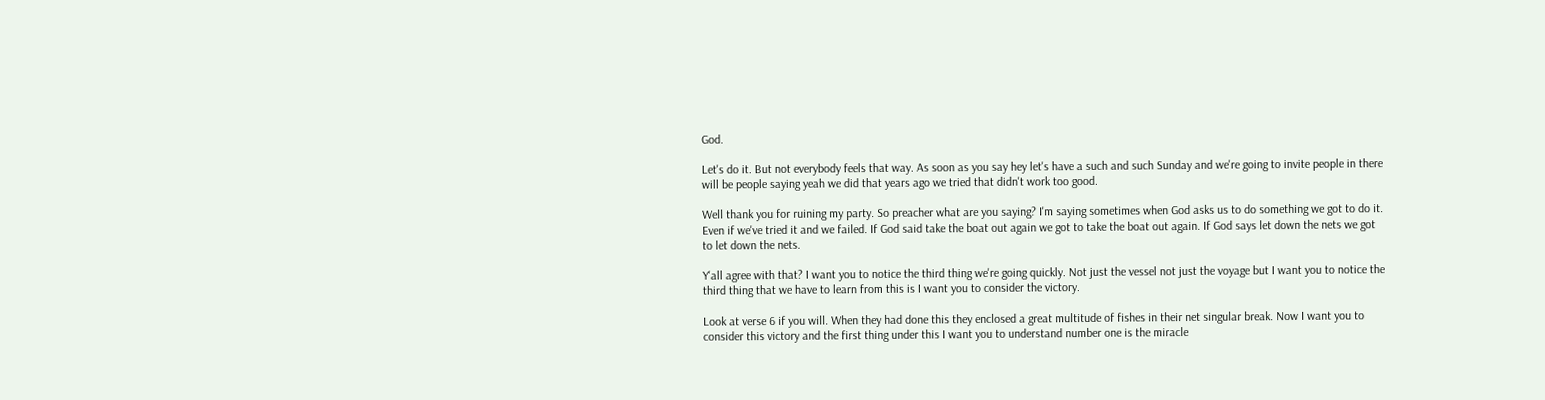God.

Let's do it. But not everybody feels that way. As soon as you say hey let's have a such and such Sunday and we're going to invite people in there will be people saying yeah we did that years ago we tried that didn't work too good.

Well thank you for ruining my party. So preacher what are you saying? I'm saying sometimes when God asks us to do something we got to do it. Even if we've tried it and we failed. If God said take the boat out again we got to take the boat out again. If God says let down the nets we got to let down the nets.

Y'all agree with that? I want you to notice the third thing we're going quickly. Not just the vessel not just the voyage but I want you to notice the third thing that we have to learn from this is I want you to consider the victory.

Look at verse 6 if you will. When they had done this they enclosed a great multitude of fishes in their net singular break. Now I want you to consider this victory and the first thing under this I want you to understand number one is the miracle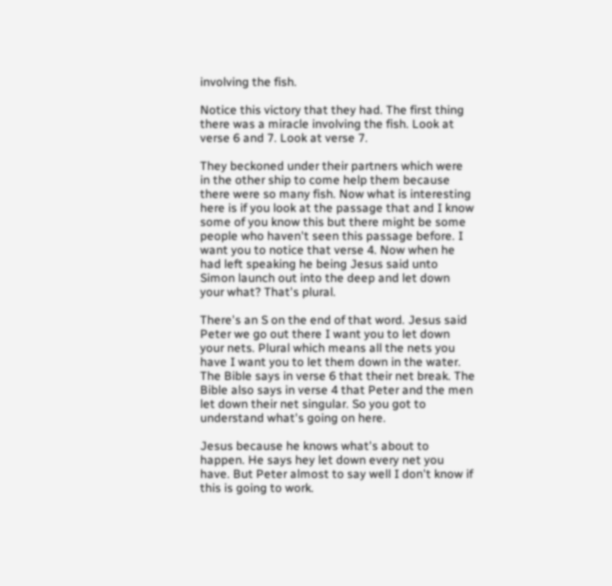involving the fish.

Notice this victory that they had. The first thing there was a miracle involving the fish. Look at verse 6 and 7. Look at verse 7.

They beckoned under their partners which were in the other ship to come help them because there were so many fish. Now what is interesting here is if you look at the passage that and I know some of you know this but there might be some people who haven't seen this passage before. I want you to notice that verse 4. Now when he had left speaking he being Jesus said unto Simon launch out into the deep and let down your what? That's plural.

There's an S on the end of that word. Jesus said Peter we go out there I want you to let down your nets. Plural which means all the nets you have I want you to let them down in the water. The Bible says in verse 6 that their net break. The Bible also says in verse 4 that Peter and the men let down their net singular. So you got to understand what's going on here.

Jesus because he knows what's about to happen. He says hey let down every net you have. But Peter almost to say well I don't know if this is going to work.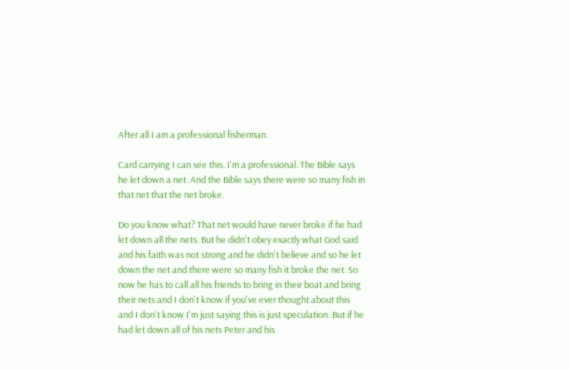After all I am a professional fisherman.

Card carrying I can see this. I'm a professional. The Bible says he let down a net. And the Bible says there were so many fish in that net that the net broke.

Do you know what? That net would have never broke if he had let down all the nets. But he didn't obey exactly what God said and his faith was not strong and he didn't believe and so he let down the net and there were so many fish it broke the net. So now he has to call all his friends to bring in their boat and bring their nets and I don't know if you've ever thought about this and I don't know I'm just saying this is just speculation. But if he had let down all of his nets Peter and his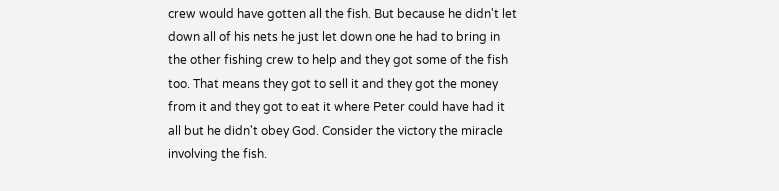crew would have gotten all the fish. But because he didn't let down all of his nets he just let down one he had to bring in the other fishing crew to help and they got some of the fish too. That means they got to sell it and they got the money from it and they got to eat it where Peter could have had it all but he didn't obey God. Consider the victory the miracle involving the fish.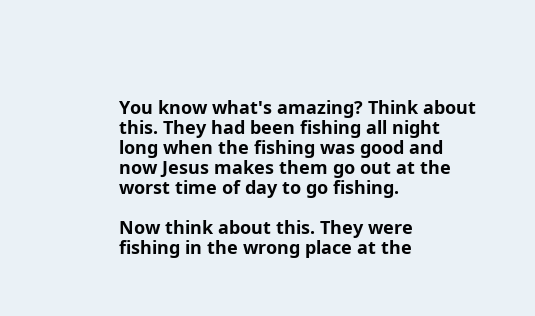You know what's amazing? Think about this. They had been fishing all night long when the fishing was good and now Jesus makes them go out at the worst time of day to go fishing.

Now think about this. They were fishing in the wrong place at the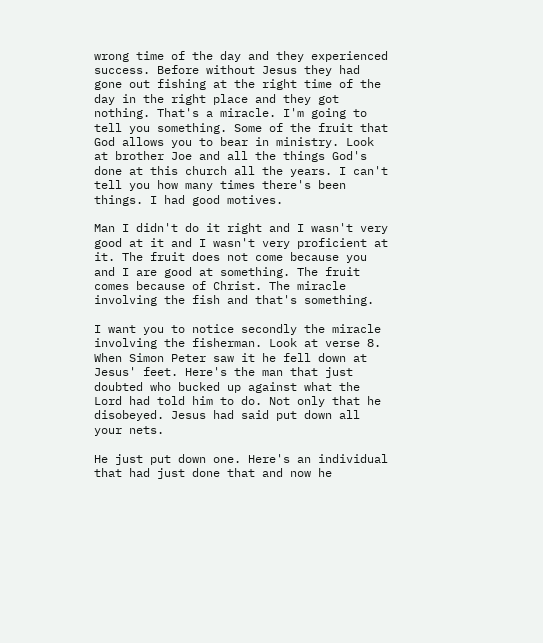wrong time of the day and they experienced success. Before without Jesus they had gone out fishing at the right time of the day in the right place and they got nothing. That's a miracle. I'm going to tell you something. Some of the fruit that God allows you to bear in ministry. Look at brother Joe and all the things God's done at this church all the years. I can't tell you how many times there's been things. I had good motives.

Man I didn't do it right and I wasn't very good at it and I wasn't very proficient at it. The fruit does not come because you and I are good at something. The fruit comes because of Christ. The miracle involving the fish and that's something.

I want you to notice secondly the miracle involving the fisherman. Look at verse 8. When Simon Peter saw it he fell down at Jesus' feet. Here's the man that just doubted who bucked up against what the Lord had told him to do. Not only that he disobeyed. Jesus had said put down all your nets.

He just put down one. Here's an individual that had just done that and now he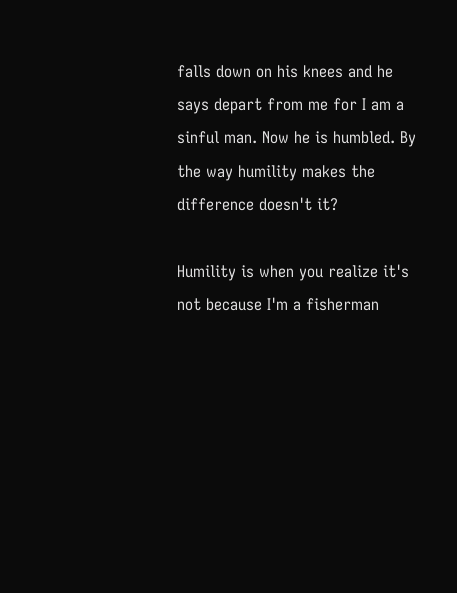falls down on his knees and he says depart from me for I am a sinful man. Now he is humbled. By the way humility makes the difference doesn't it?

Humility is when you realize it's not because I'm a fisherman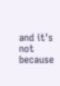and it's not because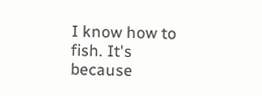I know how to fish. It's because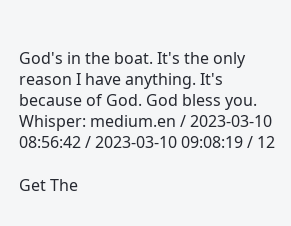God's in the boat. It's the only reason I have anything. It's because of God. God bless you.
Whisper: medium.en / 2023-03-10 08:56:42 / 2023-03-10 09:08:19 / 12

Get The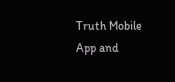Truth Mobile App and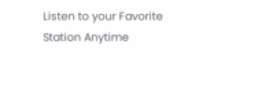Listen to your Favorite Station Anytime